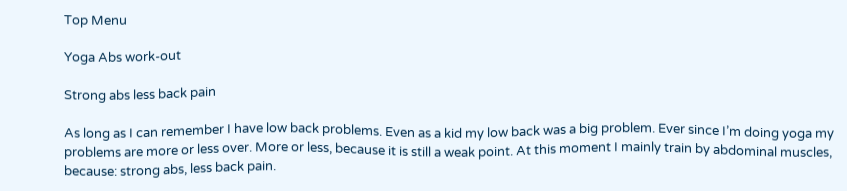Top Menu

Yoga Abs work-out

Strong abs less back pain

As long as I can remember I have low back problems. Even as a kid my low back was a big problem. Ever since I’m doing yoga my problems are more or less over. More or less, because it is still a weak point. At this moment I mainly train by abdominal muscles, because: strong abs, less back pain.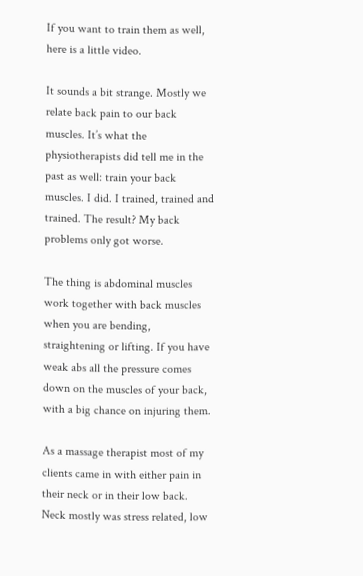If you want to train them as well, here is a little video.

It sounds a bit strange. Mostly we relate back pain to our back muscles. It’s what the physiotherapists did tell me in the past as well: train your back muscles. I did. I trained, trained and trained. The result? My back problems only got worse.

The thing is abdominal muscles work together with back muscles when you are bending, straightening or lifting. If you have weak abs all the pressure comes down on the muscles of your back, with a big chance on injuring them.

As a massage therapist most of my clients came in with either pain in their neck or in their low back. Neck mostly was stress related, low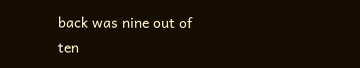back was nine out of ten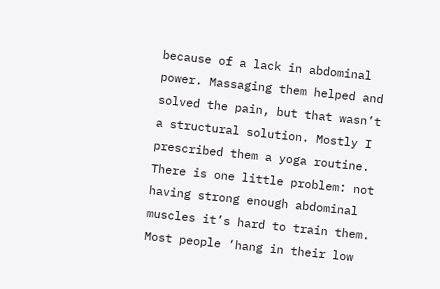because of a lack in abdominal power. Massaging them helped and solved the pain, but that wasn’t a structural solution. Mostly I prescribed them a yoga routine. There is one little problem: not having strong enough abdominal muscles it’s hard to train them. Most people ‘hang in their low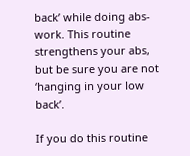back’ while doing abs-work. This routine strengthens your abs, but be sure you are not ‘hanging in your low back’.

If you do this routine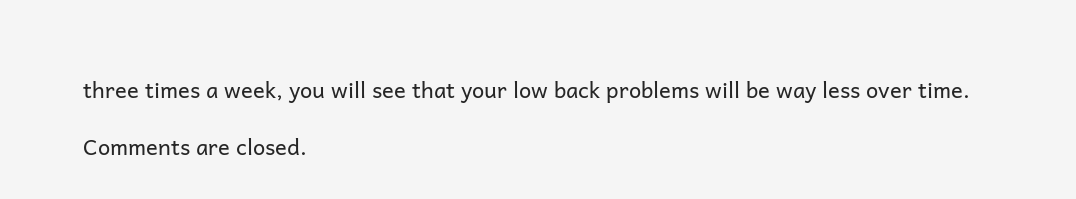three times a week, you will see that your low back problems will be way less over time.

Comments are closed.